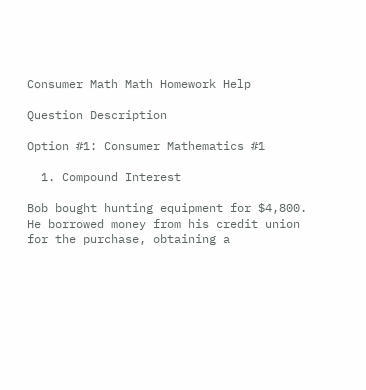Consumer Math Math Homework Help

Question Description

Option #1: Consumer Mathematics #1

  1. Compound Interest

Bob bought hunting equipment for $4,800. He borrowed money from his credit union for the purchase, obtaining a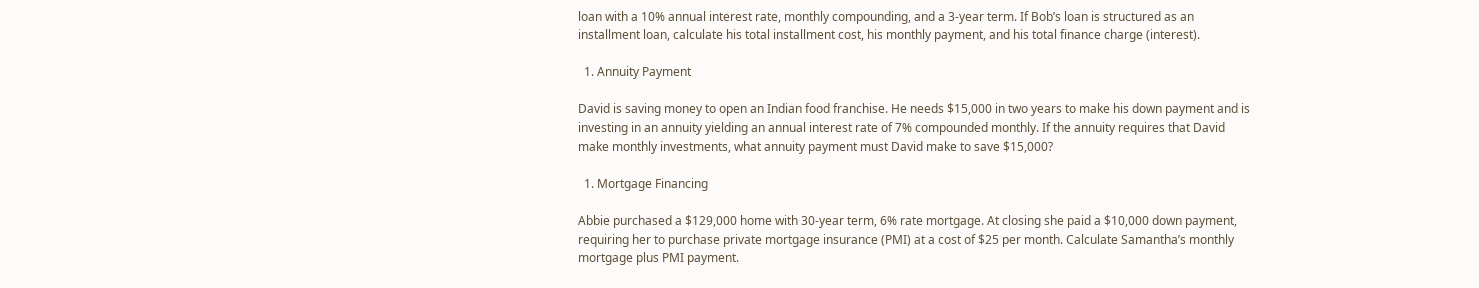loan with a 10% annual interest rate, monthly compounding, and a 3-year term. If Bob’s loan is structured as an installment loan, calculate his total installment cost, his monthly payment, and his total finance charge (interest).

  1. Annuity Payment

David is saving money to open an Indian food franchise. He needs $15,000 in two years to make his down payment and is investing in an annuity yielding an annual interest rate of 7% compounded monthly. If the annuity requires that David make monthly investments, what annuity payment must David make to save $15,000?

  1. Mortgage Financing

Abbie purchased a $129,000 home with 30-year term, 6% rate mortgage. At closing she paid a $10,000 down payment, requiring her to purchase private mortgage insurance (PMI) at a cost of $25 per month. Calculate Samantha’s monthly mortgage plus PMI payment.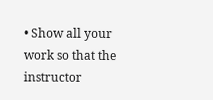• Show all your work so that the instructor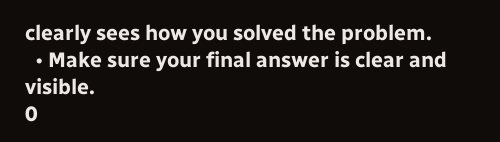clearly sees how you solved the problem.
  • Make sure your final answer is clear and visible.
0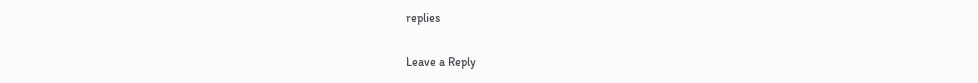replies

Leave a Reply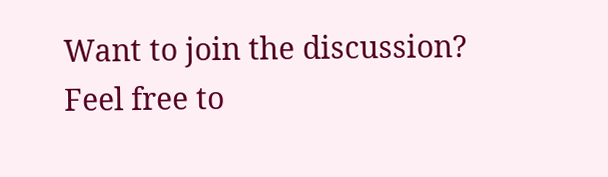Want to join the discussion?
Feel free to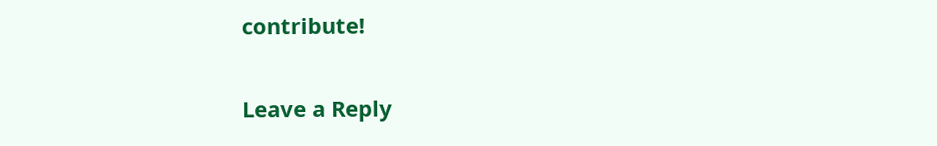contribute!

Leave a Reply